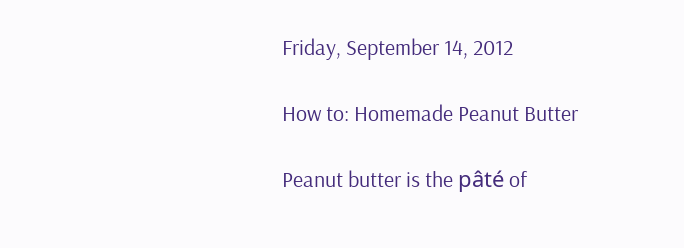Friday, September 14, 2012

How to: Homemade Peanut Butter

Peanut butter is the pâté of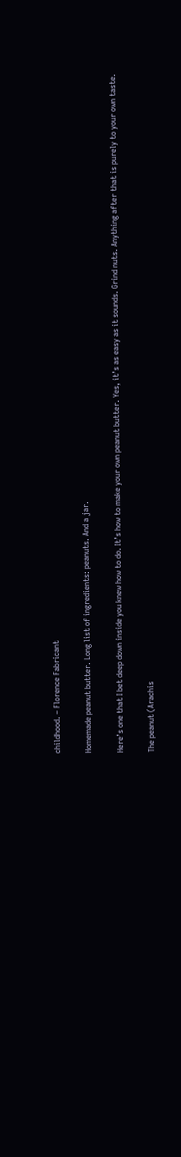childhood. – Florence Fabricant

Homemade peanut butter. Long list of ingredients: peanuts. And a jar.

Here’s one that I bet deep down inside you knew how to do. It’s how to make your own peanut butter. Yes, it’s as easy as it sounds. Grind nuts. Anything after that is purely to your own taste.

The peanut (Arachis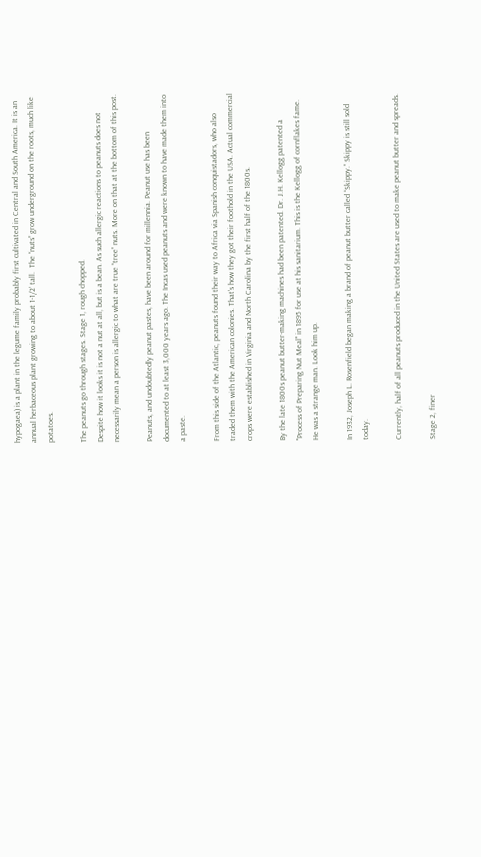hypogaea) is a plant in the legume family probably first cultivated in Central and South America. It is an annual herbaceous plant growing to about 1-1/2’ tall.  The “nuts” grow underground on the roots, much like potatoes.

The peanuts go through stages. Stage 1, rough chopped.
Despite how it looks it is not a nut at all, but is a bean. As such allergic reactions to peanuts does not necessarily mean a person is allergic to what are true “tree” nuts. More on that at the bottom of this post.

Peanuts, and undoubtedly peanut pastes, have been around for millennia. Peanut use has been documented to at least 3,000 years ago. The Incas used peanuts and were known to have made them into a paste.

From this side of the Atlantic, peanuts found their way to Africa via Spanish conquistadors, who also traded them with the American colonies. That's how they got their foothold in the USA. Actual commercial crops were established in Virginia and North Carolina by the first half of the 1800s.

By the late 1800s peanut butter-making machines had been patented. Dr. J.H. Kellogg patented a "Process of Preparing Nut Meal" in 1895 for use at his sanitarium. This is the Kellogg of cornflakes fame. He was a strange man. Look him up.

In 1932, Joseph L. Rosenfield began making a brand of peanut butter called “Skippy.” Skippy is still sold today.

Currently, half of all peanuts produced in the United States are used to make peanut butter and spreads.

Stage 2, finer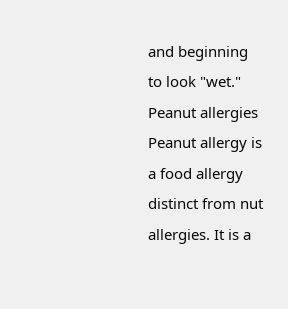and beginning to look "wet."
Peanut allergies
Peanut allergy is a food allergy distinct from nut allergies. It is a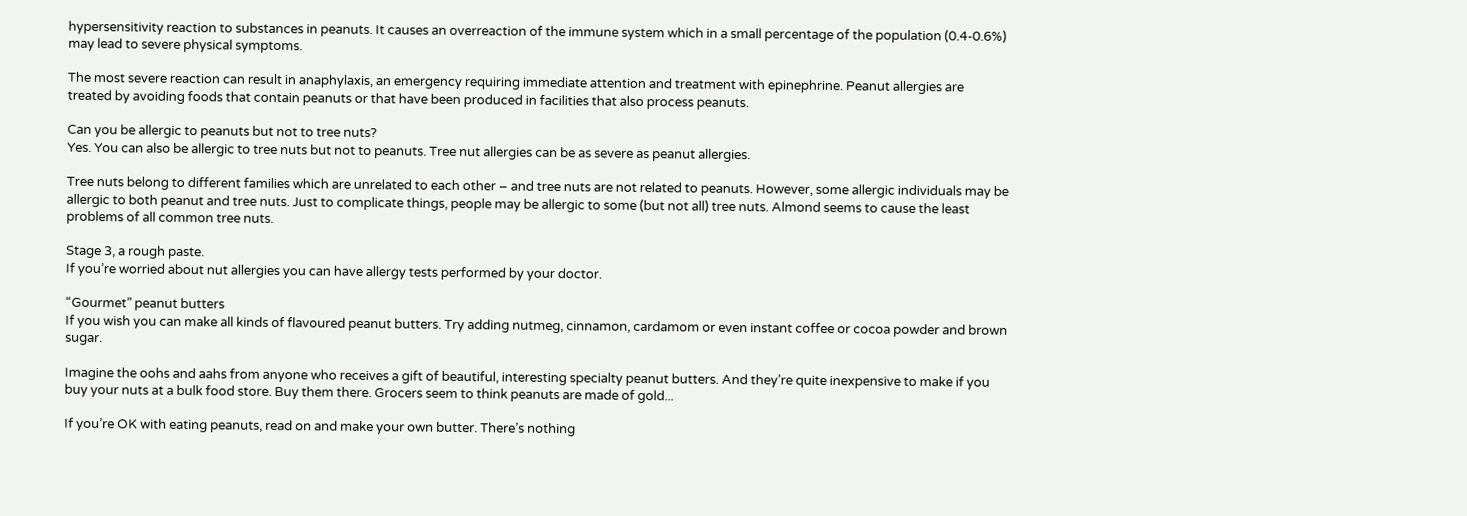hypersensitivity reaction to substances in peanuts. It causes an overreaction of the immune system which in a small percentage of the population (0.4-0.6%) may lead to severe physical symptoms.

The most severe reaction can result in anaphylaxis, an emergency requiring immediate attention and treatment with epinephrine. Peanut allergies are treated by avoiding foods that contain peanuts or that have been produced in facilities that also process peanuts.

Can you be allergic to peanuts but not to tree nuts?
Yes. You can also be allergic to tree nuts but not to peanuts. Tree nut allergies can be as severe as peanut allergies.

Tree nuts belong to different families which are unrelated to each other – and tree nuts are not related to peanuts. However, some allergic individuals may be allergic to both peanut and tree nuts. Just to complicate things, people may be allergic to some (but not all) tree nuts. Almond seems to cause the least problems of all common tree nuts.

Stage 3, a rough paste.
If you’re worried about nut allergies you can have allergy tests performed by your doctor.

“Gourmet” peanut butters
If you wish you can make all kinds of flavoured peanut butters. Try adding nutmeg, cinnamon, cardamom or even instant coffee or cocoa powder and brown sugar.

Imagine the oohs and aahs from anyone who receives a gift of beautiful, interesting specialty peanut butters. And they’re quite inexpensive to make if you buy your nuts at a bulk food store. Buy them there. Grocers seem to think peanuts are made of gold...

If you’re OK with eating peanuts, read on and make your own butter. There’s nothing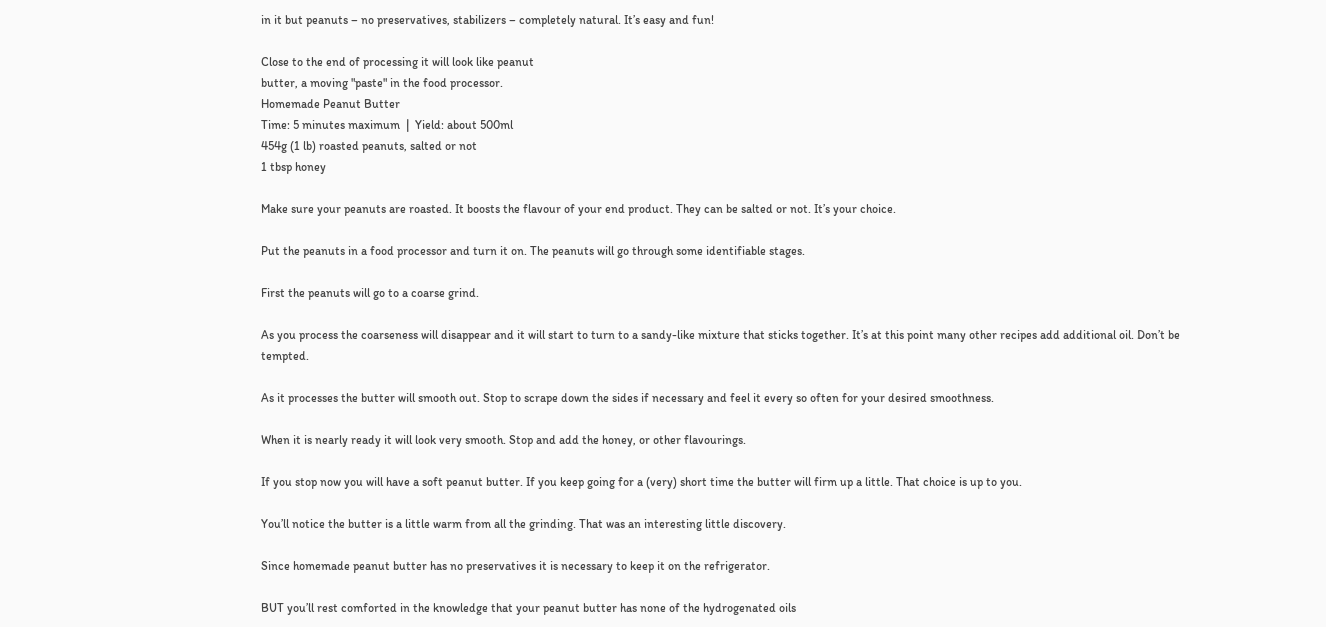in it but peanuts – no preservatives, stabilizers – completely natural. It’s easy and fun!

Close to the end of processing it will look like peanut
butter, a moving "paste" in the food processor.
Homemade Peanut Butter
Time: 5 minutes maximum  |  Yield: about 500ml
454g (1 lb) roasted peanuts, salted or not
1 tbsp honey

Make sure your peanuts are roasted. It boosts the flavour of your end product. They can be salted or not. It’s your choice.

Put the peanuts in a food processor and turn it on. The peanuts will go through some identifiable stages.

First the peanuts will go to a coarse grind.

As you process the coarseness will disappear and it will start to turn to a sandy-like mixture that sticks together. It’s at this point many other recipes add additional oil. Don’t be tempted.

As it processes the butter will smooth out. Stop to scrape down the sides if necessary and feel it every so often for your desired smoothness.

When it is nearly ready it will look very smooth. Stop and add the honey, or other flavourings.

If you stop now you will have a soft peanut butter. If you keep going for a (very) short time the butter will firm up a little. That choice is up to you.

You’ll notice the butter is a little warm from all the grinding. That was an interesting little discovery.

Since homemade peanut butter has no preservatives it is necessary to keep it on the refrigerator.

BUT you’ll rest comforted in the knowledge that your peanut butter has none of the hydrogenated oils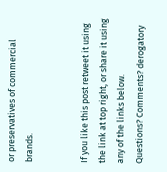or preservatives of commercial brands.


If you like this post retweet it using the link at top right, or share it using any of the links below.
Questions? Comments? derogatory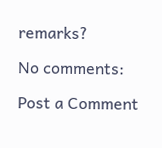remarks?

No comments:

Post a Comment